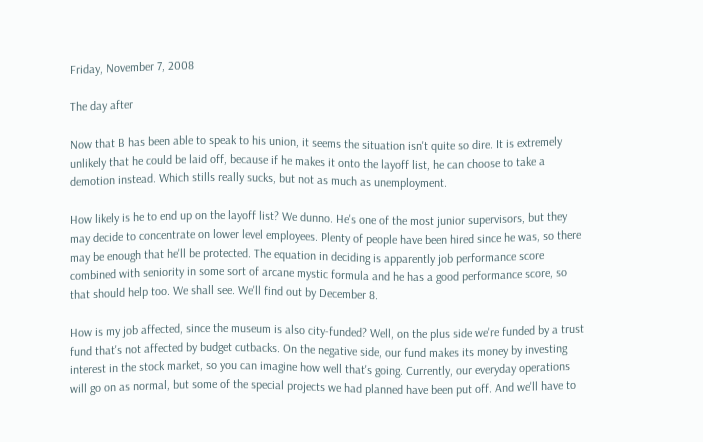Friday, November 7, 2008

The day after

Now that B has been able to speak to his union, it seems the situation isn't quite so dire. It is extremely unlikely that he could be laid off, because if he makes it onto the layoff list, he can choose to take a demotion instead. Which stills really sucks, but not as much as unemployment.

How likely is he to end up on the layoff list? We dunno. He's one of the most junior supervisors, but they may decide to concentrate on lower level employees. Plenty of people have been hired since he was, so there may be enough that he'll be protected. The equation in deciding is apparently job performance score combined with seniority in some sort of arcane mystic formula and he has a good performance score, so that should help too. We shall see. We'll find out by December 8.

How is my job affected, since the museum is also city-funded? Well, on the plus side we're funded by a trust fund that's not affected by budget cutbacks. On the negative side, our fund makes its money by investing interest in the stock market, so you can imagine how well that's going. Currently, our everyday operations will go on as normal, but some of the special projects we had planned have been put off. And we'll have to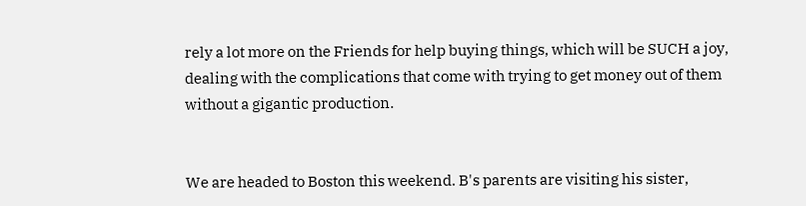rely a lot more on the Friends for help buying things, which will be SUCH a joy, dealing with the complications that come with trying to get money out of them without a gigantic production.


We are headed to Boston this weekend. B's parents are visiting his sister,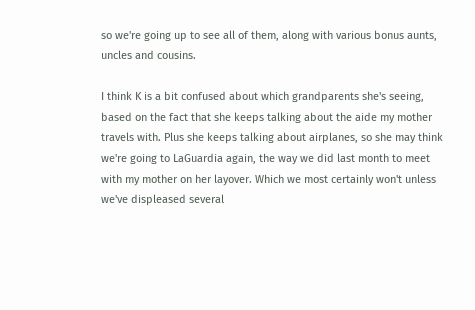so we're going up to see all of them, along with various bonus aunts, uncles and cousins.

I think K is a bit confused about which grandparents she's seeing, based on the fact that she keeps talking about the aide my mother travels with. Plus she keeps talking about airplanes, so she may think we're going to LaGuardia again, the way we did last month to meet with my mother on her layover. Which we most certainly won't unless we've displeased several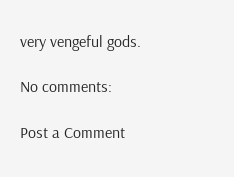very vengeful gods.

No comments:

Post a Comment